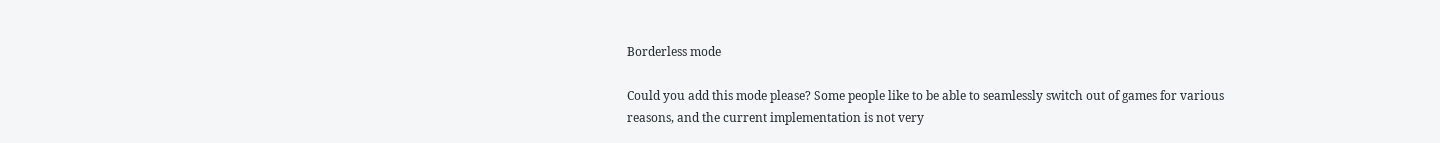Borderless mode

Could you add this mode please? Some people like to be able to seamlessly switch out of games for various reasons, and the current implementation is not very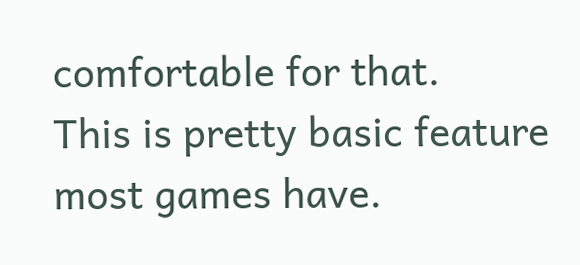comfortable for that.
This is pretty basic feature most games have.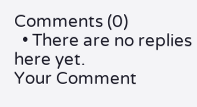Comments (0)
  • There are no replies here yet.
Your Comment